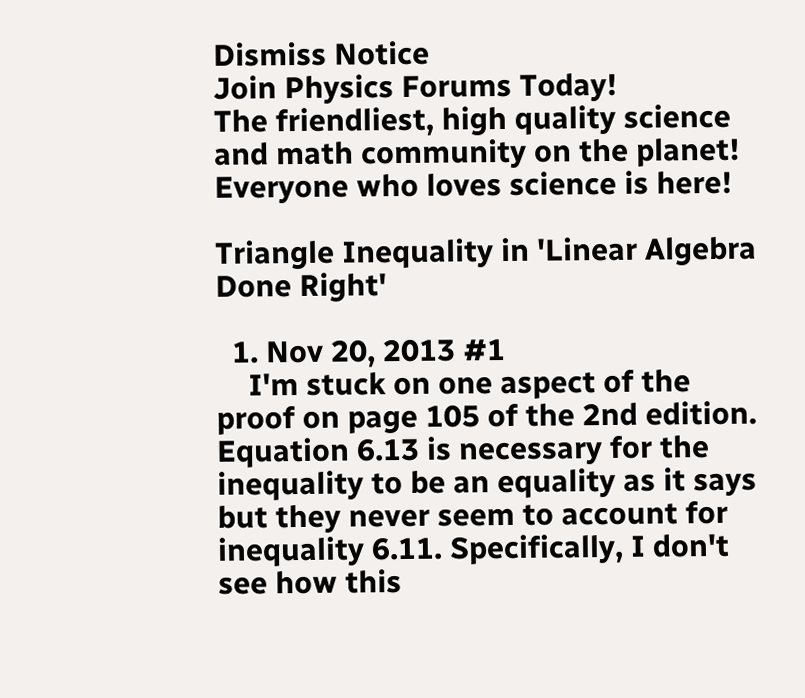Dismiss Notice
Join Physics Forums Today!
The friendliest, high quality science and math community on the planet! Everyone who loves science is here!

Triangle Inequality in 'Linear Algebra Done Right'

  1. Nov 20, 2013 #1
    I'm stuck on one aspect of the proof on page 105 of the 2nd edition. Equation 6.13 is necessary for the inequality to be an equality as it says but they never seem to account for inequality 6.11. Specifically, I don't see how this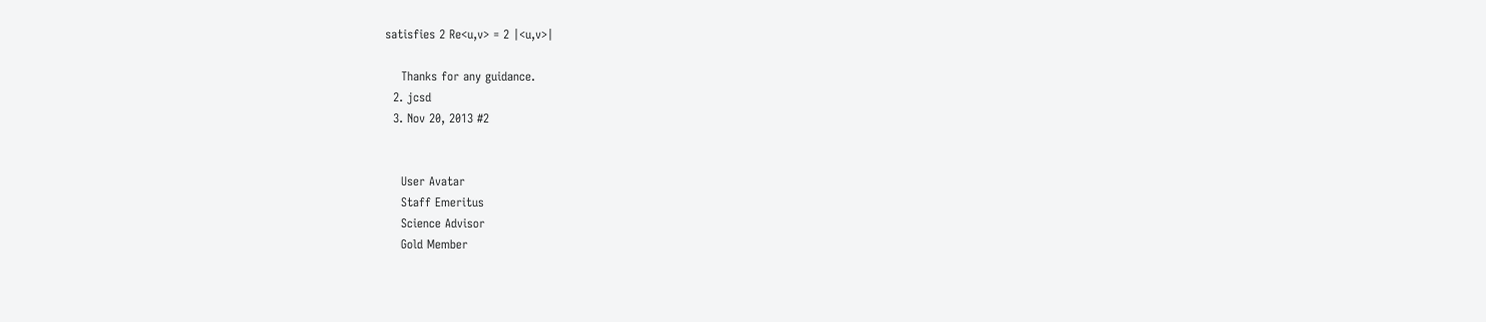satisfies 2 Re<u,v> = 2 |<u,v>|

    Thanks for any guidance.
  2. jcsd
  3. Nov 20, 2013 #2


    User Avatar
    Staff Emeritus
    Science Advisor
    Gold Member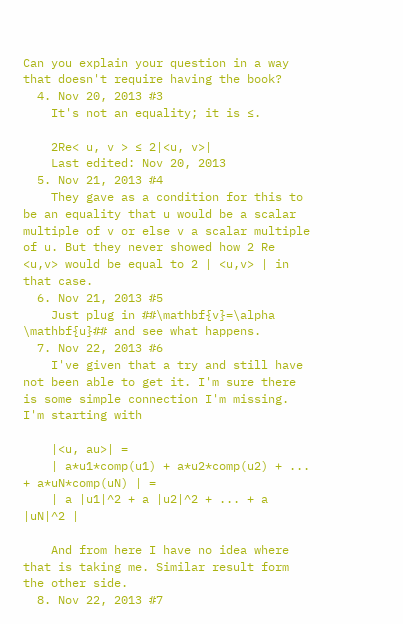Can you explain your question in a way that doesn't require having the book?
  4. Nov 20, 2013 #3
    It's not an equality; it is ≤.

    2Re< u, v > ≤ 2|<u, v>|
    Last edited: Nov 20, 2013
  5. Nov 21, 2013 #4
    They gave as a condition for this to be an equality that u would be a scalar multiple of v or else v a scalar multiple of u. But they never showed how 2 Re <u,v> would be equal to 2 | <u,v> | in that case.
  6. Nov 21, 2013 #5
    Just plug in ##\mathbf{v}=\alpha \mathbf{u}## and see what happens.
  7. Nov 22, 2013 #6
    I've given that a try and still have not been able to get it. I'm sure there is some simple connection I'm missing. I'm starting with

    |<u, au>| =
    | a*u1*comp(u1) + a*u2*comp(u2) + ... + a*uN*comp(uN) | =
    | a |u1|^2 + a |u2|^2 + ... + a |uN|^2 |

    And from here I have no idea where that is taking me. Similar result form the other side.
  8. Nov 22, 2013 #7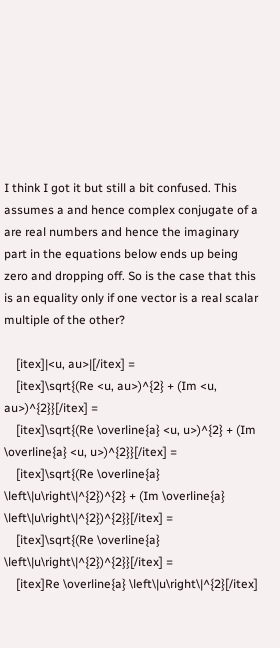I think I got it but still a bit confused. This assumes a and hence complex conjugate of a are real numbers and hence the imaginary part in the equations below ends up being zero and dropping off. So is the case that this is an equality only if one vector is a real scalar multiple of the other?

    [itex]|<u, au>|[/itex] =
    [itex]\sqrt{(Re <u, au>)^{2} + (Im <u, au>)^{2}}[/itex] =
    [itex]\sqrt{(Re \overline{a} <u, u>)^{2} + (Im \overline{a} <u, u>)^{2}}[/itex] =
    [itex]\sqrt{(Re \overline{a} \left\|u\right\|^{2})^{2} + (Im \overline{a} \left\|u\right\|^{2})^{2}}[/itex] =
    [itex]\sqrt{(Re \overline{a} \left\|u\right\|^{2})^{2}}[/itex] =
    [itex]Re \overline{a} \left\|u\right\|^{2}[/itex]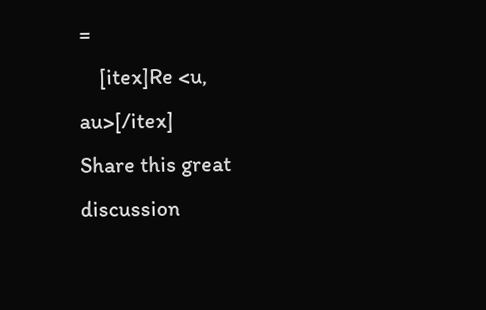=
    [itex]Re <u, au>[/itex]
Share this great discussion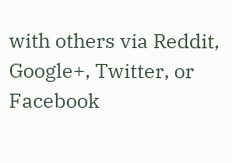with others via Reddit, Google+, Twitter, or Facebook